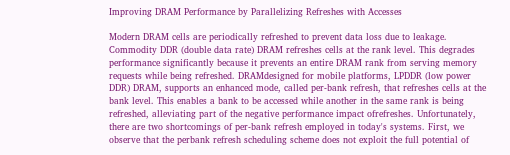Improving DRAM Performance by Parallelizing Refreshes with Accesses

Modern DRAM cells are periodically refreshed to prevent data loss due to leakage. Commodity DDR (double data rate) DRAM refreshes cells at the rank level. This degrades performance significantly because it prevents an entire DRAM rank from serving memory requests while being refreshed. DRAMdesigned for mobile platforms, LPDDR (low power DDR) DRAM, supports an enhanced mode, called per-bank refresh, that refreshes cells at the bank level. This enables a bank to be accessed while another in the same rank is being refreshed, alleviating part of the negative performance impact ofrefreshes. Unfortunately, there are two shortcomings of per-bank refresh employed in today's systems. First, we observe that the perbank refresh scheduling scheme does not exploit the full potential of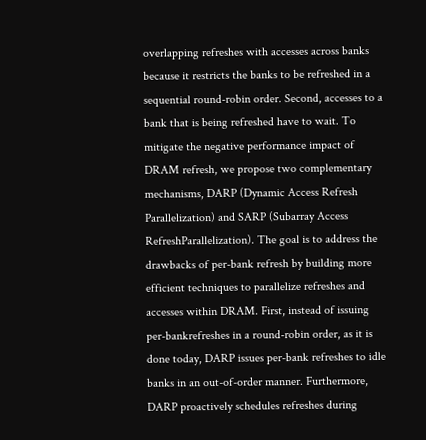overlapping refreshes with accesses across banks because it restricts the banks to be refreshed in a sequential round-robin order. Second, accesses to a bank that is being refreshed have to wait. To mitigate the negative performance impact of DRAM refresh, we propose two complementary mechanisms, DARP (Dynamic Access Refresh Parallelization) and SARP (Subarray Access RefreshParallelization). The goal is to address the drawbacks of per-bank refresh by building more efficient techniques to parallelize refreshes and accesses within DRAM. First, instead of issuing per-bankrefreshes in a round-robin order, as it is done today, DARP issues per-bank refreshes to idle banks in an out-of-order manner. Furthermore, DARP proactively schedules refreshes during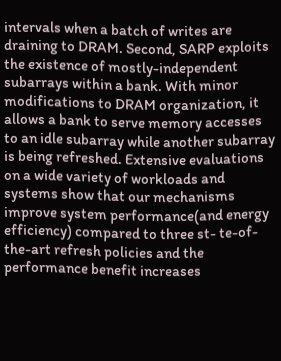intervals when a batch of writes are draining to DRAM. Second, SARP exploits the existence of mostly-independent subarrays within a bank. With minor modifications to DRAM organization, it allows a bank to serve memory accesses to an idle subarray while another subarray is being refreshed. Extensive evaluations on a wide variety of workloads and systems show that our mechanisms improve system performance(and energy efficiency) compared to three st- te-of-the-art refresh policies and the performance benefit increases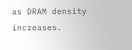as DRAM density increases.